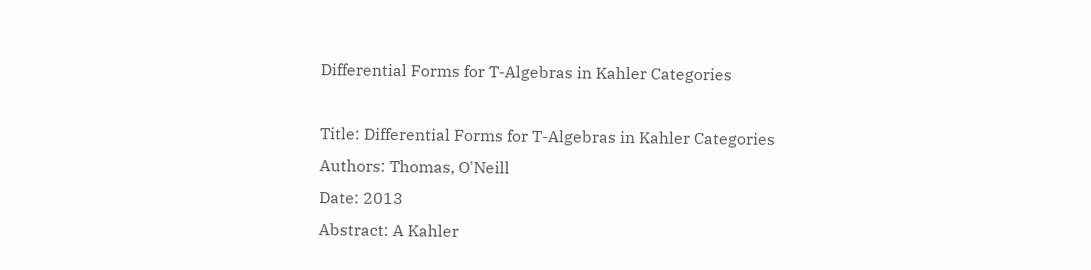Differential Forms for T-Algebras in Kahler Categories

Title: Differential Forms for T-Algebras in Kahler Categories
Authors: Thomas, O'Neill
Date: 2013
Abstract: A Kahler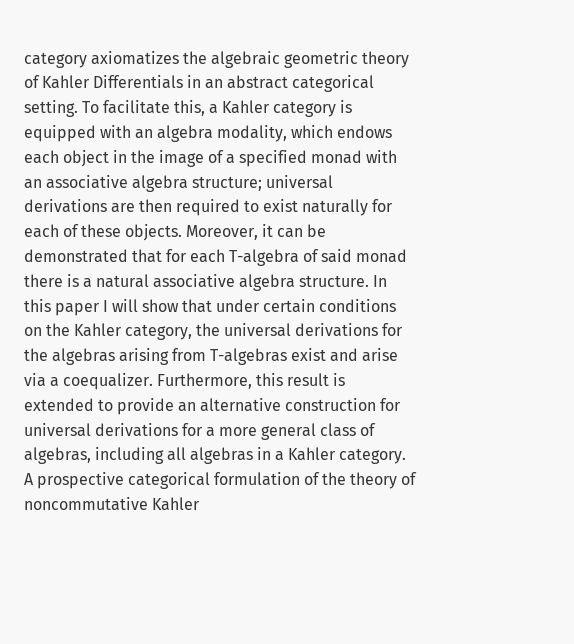category axiomatizes the algebraic geometric theory of Kahler Differentials in an abstract categorical setting. To facilitate this, a Kahler category is equipped with an algebra modality, which endows each object in the image of a specified monad with an associative algebra structure; universal derivations are then required to exist naturally for each of these objects. Moreover, it can be demonstrated that for each T-algebra of said monad there is a natural associative algebra structure. In this paper I will show that under certain conditions on the Kahler category, the universal derivations for the algebras arising from T-algebras exist and arise via a coequalizer. Furthermore, this result is extended to provide an alternative construction for universal derivations for a more general class of algebras, including all algebras in a Kahler category. A prospective categorical formulation of the theory of noncommutative Kahler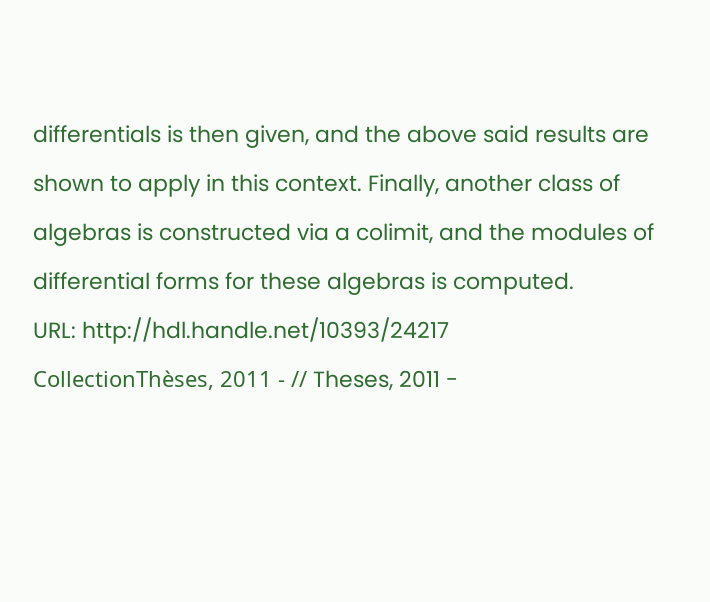differentials is then given, and the above said results are shown to apply in this context. Finally, another class of algebras is constructed via a colimit, and the modules of differential forms for these algebras is computed.
URL: http://hdl.handle.net/10393/24217
CollectionThèses, 2011 - // Theses, 2011 -